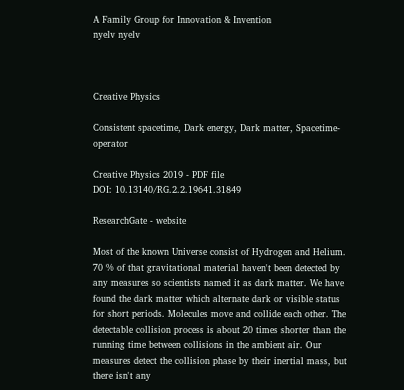A Family Group for Innovation & Invention
nyelv nyelv



Creative Physics

Consistent spacetime, Dark energy, Dark matter, Spacetime-operator

Creative Physics 2019 - PDF file
DOI: 10.13140/RG.2.2.19641.31849

ResearchGate - website

Most of the known Universe consist of Hydrogen and Helium. 70 % of that gravitational material haven't been detected by any measures so scientists named it as dark matter. We have found the dark matter which alternate dark or visible status for short periods. Molecules move and collide each other. The detectable collision process is about 20 times shorter than the running time between collisions in the ambient air. Our measures detect the collision phase by their inertial mass, but there isn't any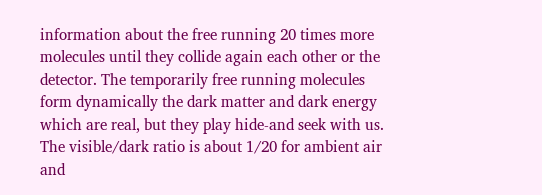information about the free running 20 times more molecules until they collide again each other or the detector. The temporarily free running molecules form dynamically the dark matter and dark energy which are real, but they play hide-and seek with us. The visible/dark ratio is about 1/20 for ambient air and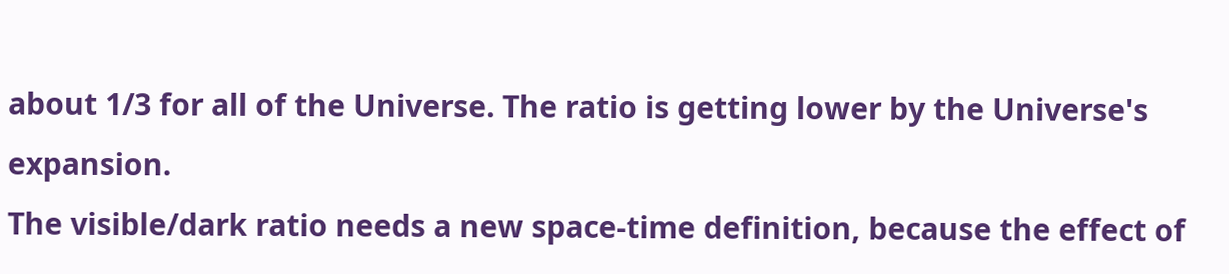about 1/3 for all of the Universe. The ratio is getting lower by the Universe's expansion.
The visible/dark ratio needs a new space-time definition, because the effect of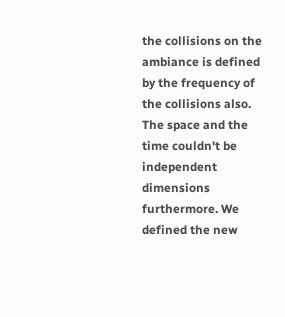the collisions on the ambiance is defined by the frequency of the collisions also. The space and the time couldn't be independent dimensions furthermore. We defined the new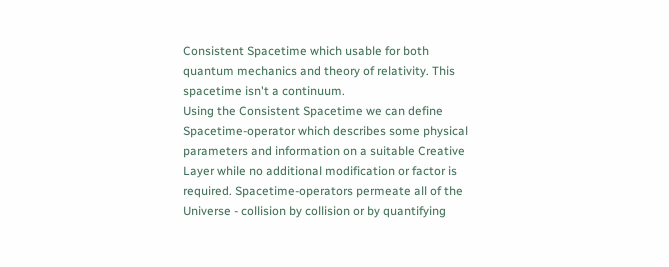Consistent Spacetime which usable for both quantum mechanics and theory of relativity. This spacetime isn't a continuum.
Using the Consistent Spacetime we can define Spacetime-operator which describes some physical parameters and information on a suitable Creative Layer while no additional modification or factor is required. Spacetime-operators permeate all of the Universe - collision by collision or by quantifying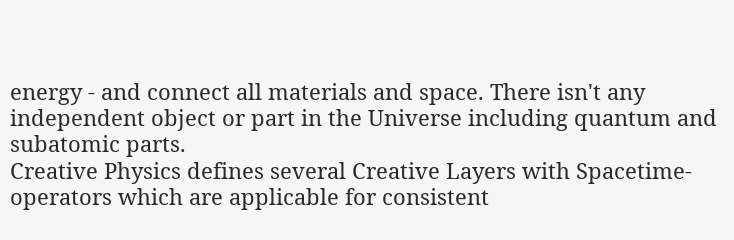energy - and connect all materials and space. There isn't any independent object or part in the Universe including quantum and subatomic parts.
Creative Physics defines several Creative Layers with Spacetime-operators which are applicable for consistent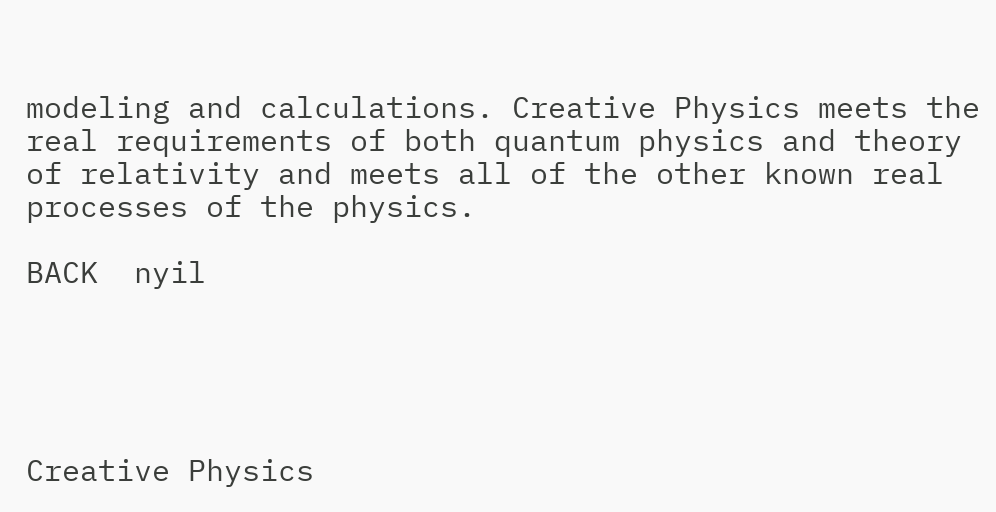modeling and calculations. Creative Physics meets the real requirements of both quantum physics and theory of relativity and meets all of the other known real processes of the physics.

BACK  nyil





Creative Physics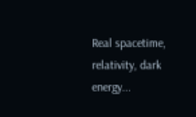Real spacetime, relativity, dark energy...